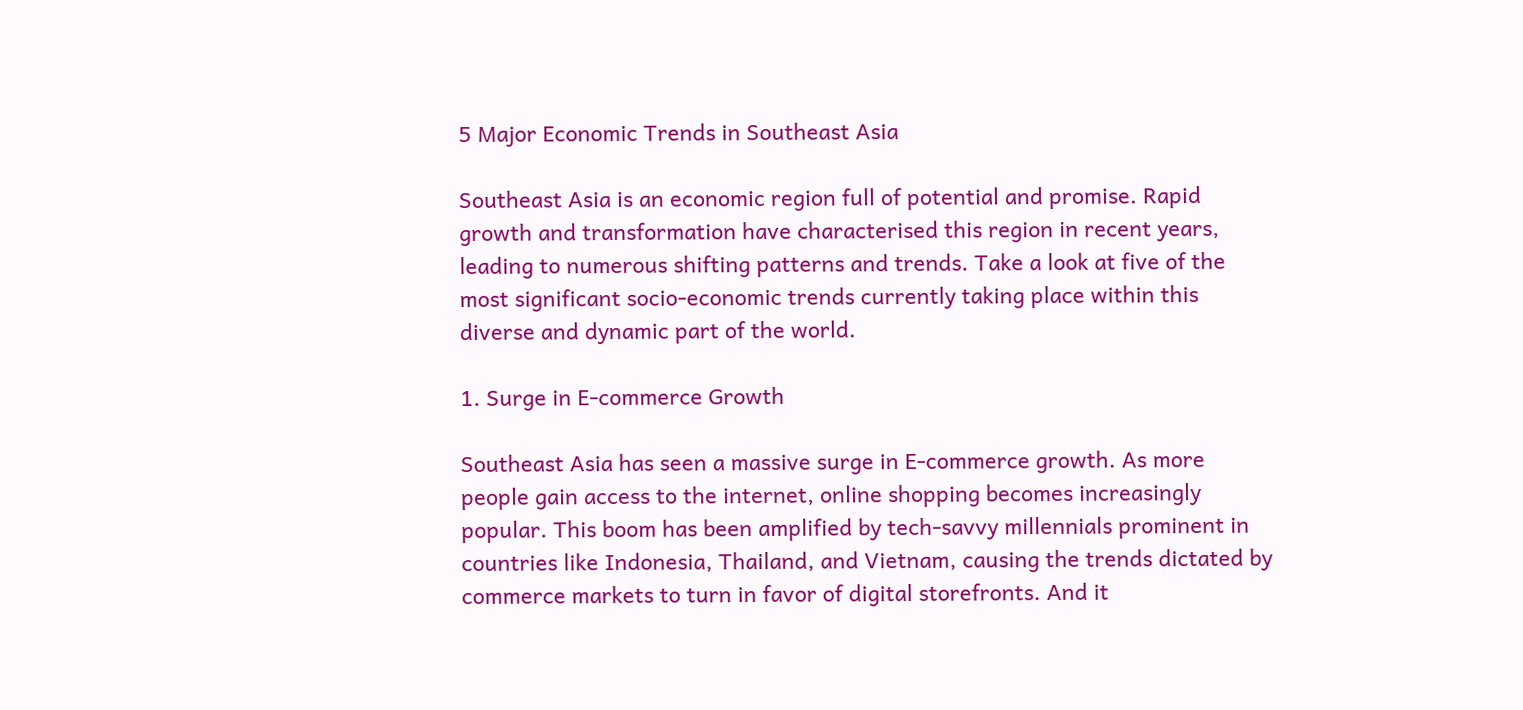5 Major Economic Trends in Southeast Asia

Southeast Asia is an economic region full of potential and promise. Rapid growth and transformation have characterised this region in recent years, leading to numerous shifting patterns and trends. Take a look at five of the most significant socio-economic trends currently taking place within this diverse and dynamic part of the world.

1. Surge in E-commerce Growth

Southeast Asia has seen a massive surge in E-commerce growth. As more people gain access to the internet, online shopping becomes increasingly popular. This boom has been amplified by tech-savvy millennials prominent in countries like Indonesia, Thailand, and Vietnam, causing the trends dictated by commerce markets to turn in favor of digital storefronts. And it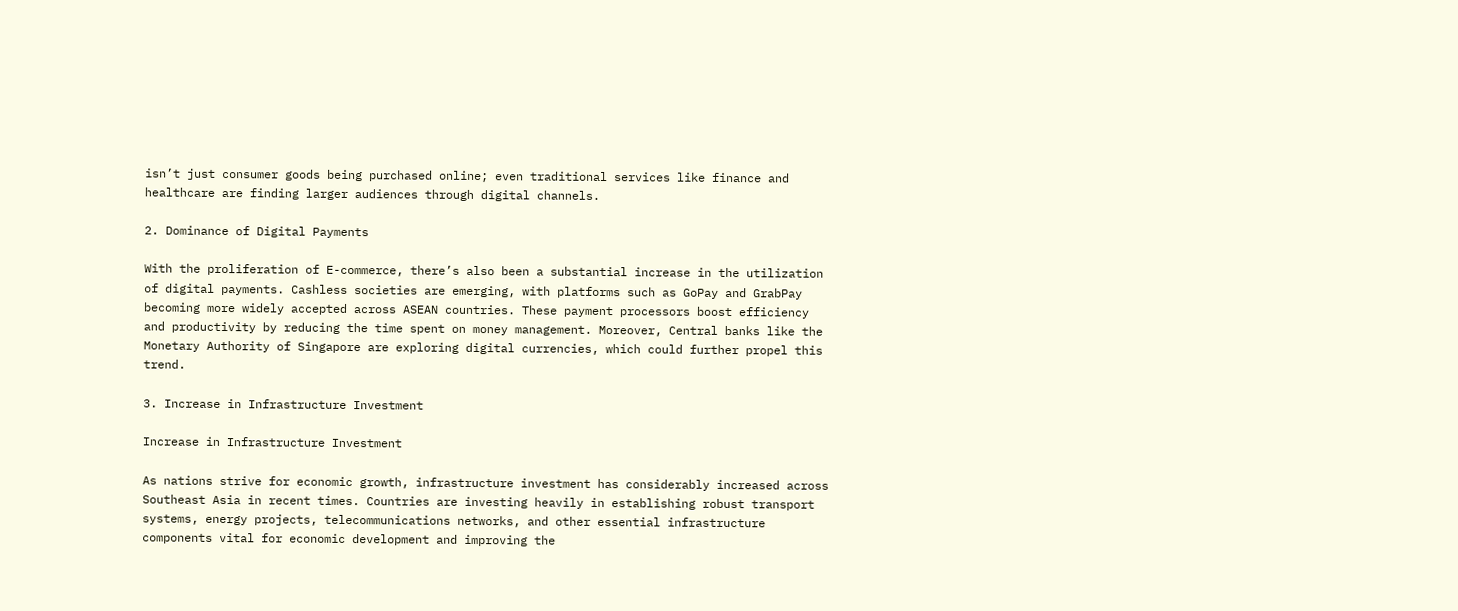isn’t just consumer goods being purchased online; even traditional services like finance and healthcare are finding larger audiences through digital channels.

2. Dominance of Digital Payments

With the proliferation of E-commerce, there’s also been a substantial increase in the utilization of digital payments. Cashless societies are emerging, with platforms such as GoPay and GrabPay becoming more widely accepted across ASEAN countries. These payment processors boost efficiency and productivity by reducing the time spent on money management. Moreover, Central banks like the Monetary Authority of Singapore are exploring digital currencies, which could further propel this trend.

3. Increase in Infrastructure Investment

Increase in Infrastructure Investment

As nations strive for economic growth, infrastructure investment has considerably increased across Southeast Asia in recent times. Countries are investing heavily in establishing robust transport systems, energy projects, telecommunications networks, and other essential infrastructure components vital for economic development and improving the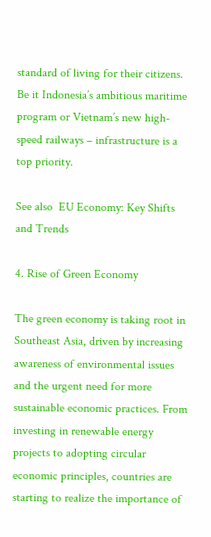standard of living for their citizens. Be it Indonesia’s ambitious maritime program or Vietnam’s new high-speed railways – infrastructure is a top priority.

See also  EU Economy: Key Shifts and Trends

4. Rise of Green Economy

The green economy is taking root in Southeast Asia, driven by increasing awareness of environmental issues and the urgent need for more sustainable economic practices. From investing in renewable energy projects to adopting circular economic principles, countries are starting to realize the importance of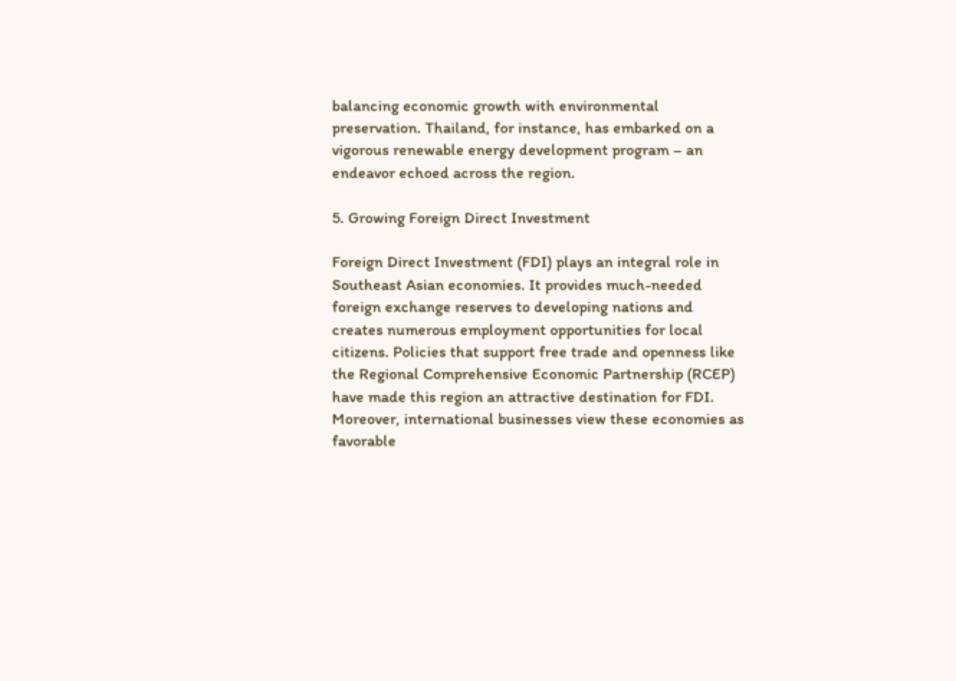balancing economic growth with environmental preservation. Thailand, for instance, has embarked on a vigorous renewable energy development program – an endeavor echoed across the region.

5. Growing Foreign Direct Investment

Foreign Direct Investment (FDI) plays an integral role in Southeast Asian economies. It provides much-needed foreign exchange reserves to developing nations and creates numerous employment opportunities for local citizens. Policies that support free trade and openness like the Regional Comprehensive Economic Partnership (RCEP) have made this region an attractive destination for FDI. Moreover, international businesses view these economies as favorable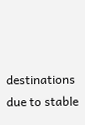destinations due to stable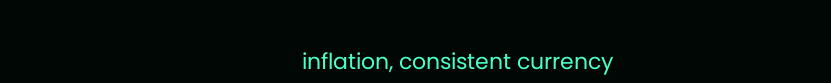inflation, consistent currency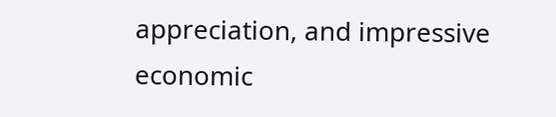appreciation, and impressive economic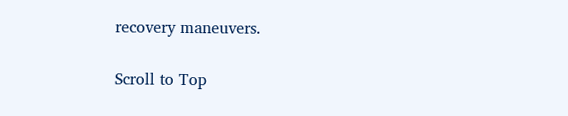recovery maneuvers.

Scroll to Top